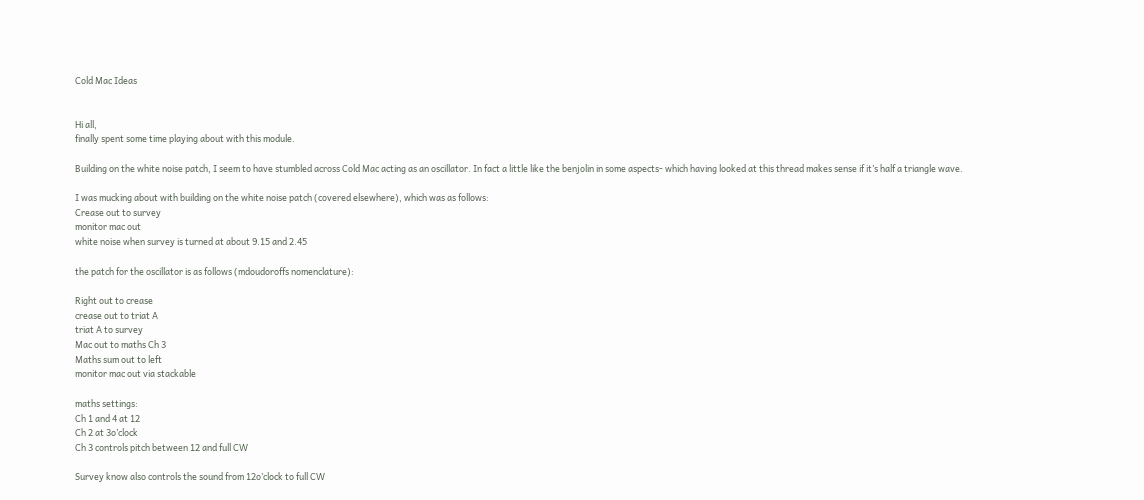Cold Mac Ideas


Hi all,
finally spent some time playing about with this module.

Building on the white noise patch, I seem to have stumbled across Cold Mac acting as an oscillator. In fact a little like the benjolin in some aspects- which having looked at this thread makes sense if it’s half a triangle wave.

I was mucking about with building on the white noise patch (covered elsewhere), which was as follows:
Crease out to survey
monitor mac out
white noise when survey is turned at about 9.15 and 2.45

the patch for the oscillator is as follows (mdoudoroffs nomenclature):

Right out to crease
crease out to triat A
triat A to survey
Mac out to maths Ch 3
Maths sum out to left
monitor mac out via stackable

maths settings:
Ch 1 and 4 at 12
Ch 2 at 3o’clock
Ch 3 controls pitch between 12 and full CW

Survey know also controls the sound from 12o’clock to full CW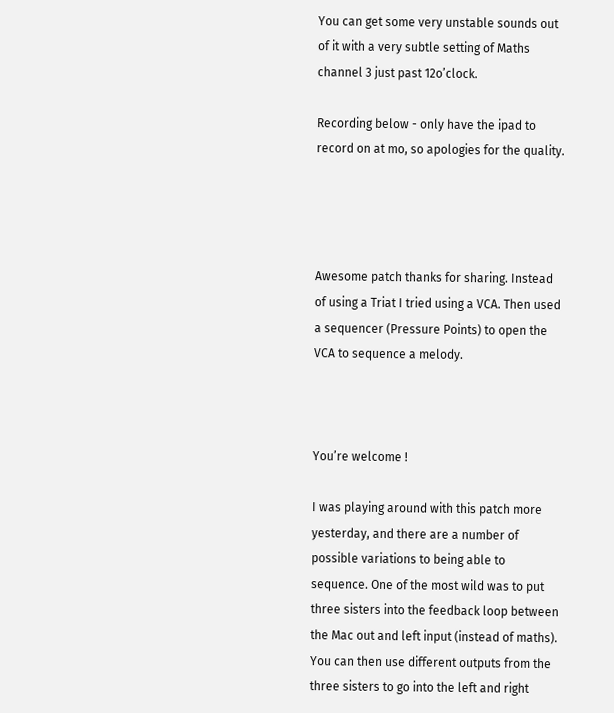You can get some very unstable sounds out of it with a very subtle setting of Maths channel 3 just past 12o’clock.

Recording below - only have the ipad to record on at mo, so apologies for the quality.




Awesome patch thanks for sharing. Instead of using a Triat I tried using a VCA. Then used a sequencer (Pressure Points) to open the VCA to sequence a melody.



You’re welcome !

I was playing around with this patch more yesterday, and there are a number of possible variations to being able to sequence. One of the most wild was to put three sisters into the feedback loop between the Mac out and left input (instead of maths). You can then use different outputs from the three sisters to go into the left and right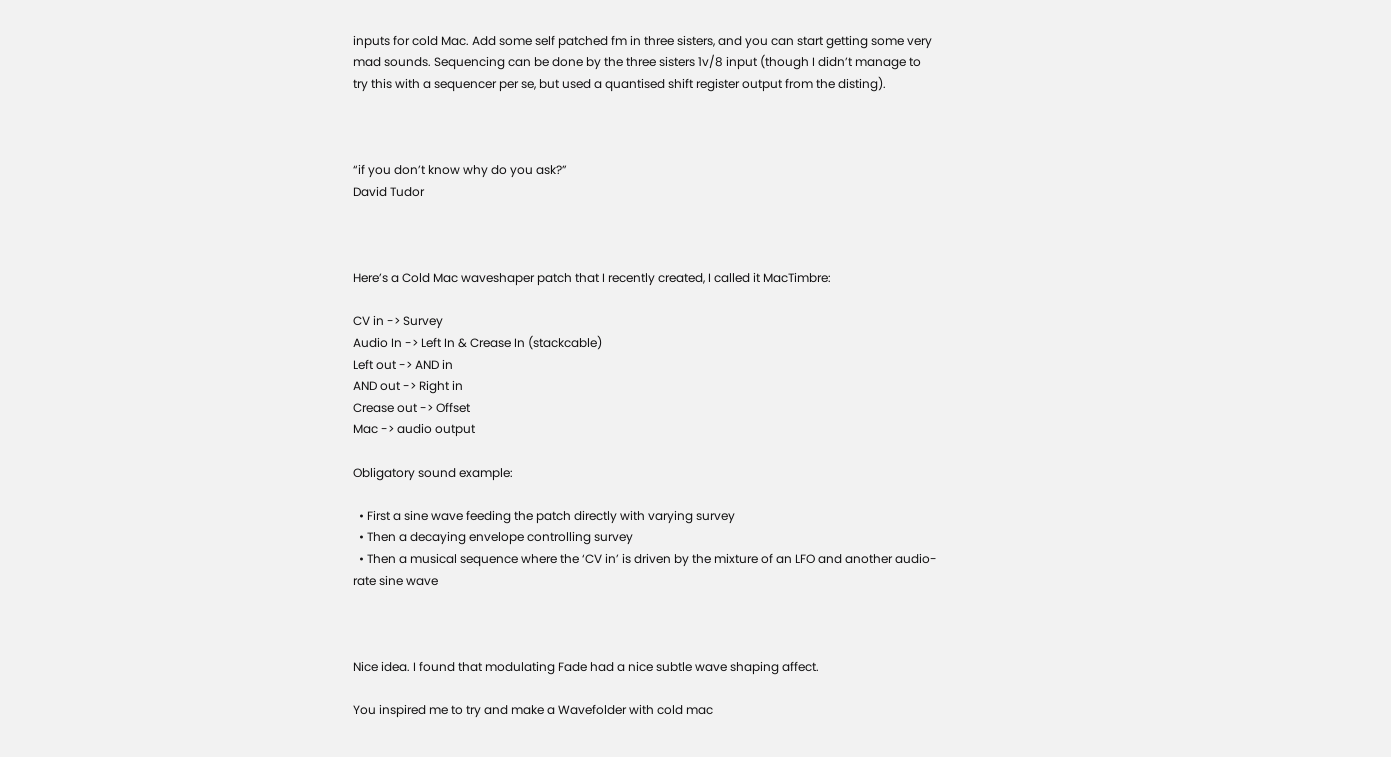inputs for cold Mac. Add some self patched fm in three sisters, and you can start getting some very mad sounds. Sequencing can be done by the three sisters 1v/8 input (though I didn’t manage to try this with a sequencer per se, but used a quantised shift register output from the disting).



“if you don’t know why do you ask?”
David Tudor



Here’s a Cold Mac waveshaper patch that I recently created, I called it MacTimbre:

CV in -> Survey
Audio In -> Left In & Crease In (stackcable)
Left out -> AND in
AND out -> Right in
Crease out -> Offset
Mac -> audio output

Obligatory sound example:

  • First a sine wave feeding the patch directly with varying survey
  • Then a decaying envelope controlling survey
  • Then a musical sequence where the ‘CV in’ is driven by the mixture of an LFO and another audio-rate sine wave



Nice idea. I found that modulating Fade had a nice subtle wave shaping affect.

You inspired me to try and make a Wavefolder with cold mac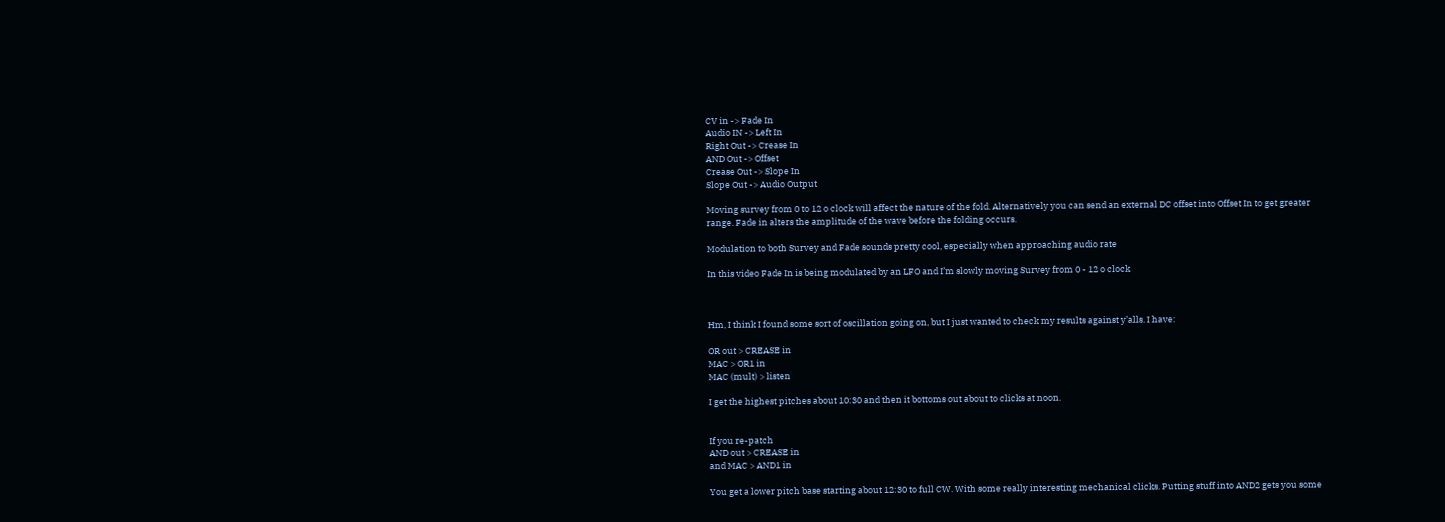CV in -> Fade In
Audio IN -> Left In
Right Out -> Crease In
AND Out -> Offset
Crease Out -> Slope In
Slope Out -> Audio Output

Moving survey from 0 to 12 o clock will affect the nature of the fold. Alternatively you can send an external DC offset into Offset In to get greater range. Fade in alters the amplitude of the wave before the folding occurs.

Modulation to both Survey and Fade sounds pretty cool, especially when approaching audio rate

In this video Fade In is being modulated by an LFO and I’m slowly moving Survey from 0 - 12 o clock



Hm, I think I found some sort of oscillation going on, but I just wanted to check my results against y’alls. I have:

OR out > CREASE in
MAC > OR1 in
MAC (mult) > listen

I get the highest pitches about 10:30 and then it bottoms out about to clicks at noon.


If you re-patch
AND out > CREASE in
and MAC > AND1 in

You get a lower pitch base starting about 12:30 to full CW. With some really interesting mechanical clicks. Putting stuff into AND2 gets you some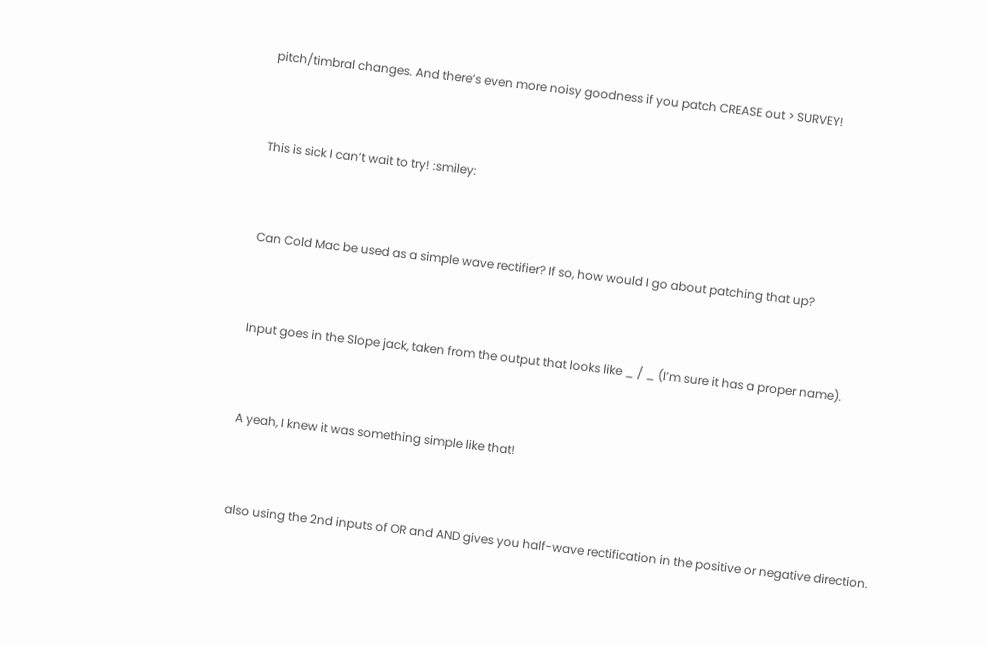pitch/timbral changes. And there’s even more noisy goodness if you patch CREASE out > SURVEY!



This is sick I can’t wait to try! :smiley:



Can Cold Mac be used as a simple wave rectifier? If so, how would I go about patching that up?



Input goes in the Slope jack, taken from the output that looks like _ / _ (I’m sure it has a proper name).



A yeah, I knew it was something simple like that!



also using the 2nd inputs of OR and AND gives you half-wave rectification in the positive or negative direction.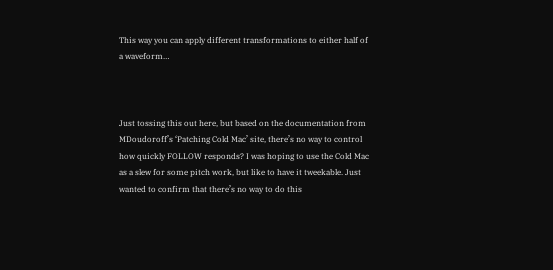This way you can apply different transformations to either half of a waveform…



Just tossing this out here, but based on the documentation from MDoudoroff’s ‘Patching Cold Mac’ site, there’s no way to control how quickly FOLLOW responds? I was hoping to use the Cold Mac as a slew for some pitch work, but like to have it tweekable. Just wanted to confirm that there’s no way to do this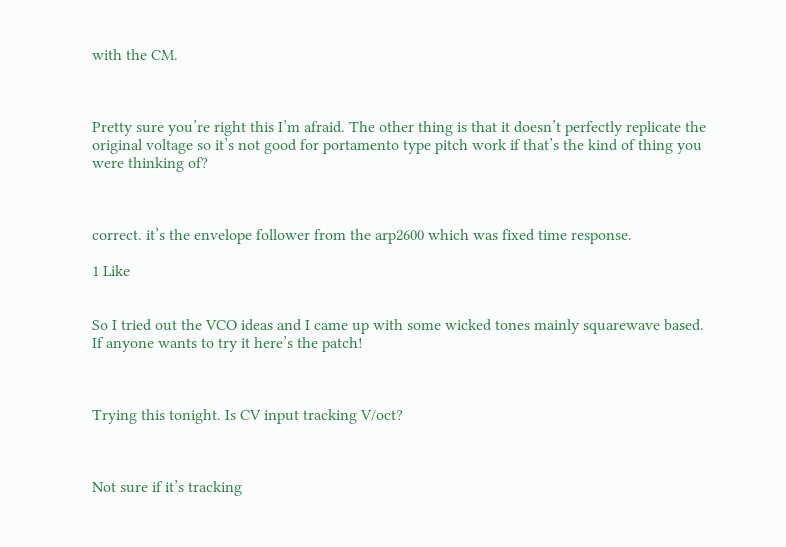with the CM.



Pretty sure you’re right this I’m afraid. The other thing is that it doesn’t perfectly replicate the original voltage so it’s not good for portamento type pitch work if that’s the kind of thing you were thinking of?



correct. it’s the envelope follower from the arp2600 which was fixed time response.

1 Like


So I tried out the VCO ideas and I came up with some wicked tones mainly squarewave based.
If anyone wants to try it here’s the patch!



Trying this tonight. Is CV input tracking V/oct?



Not sure if it’s tracking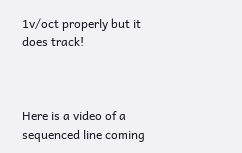1v/oct properly but it does track!



Here is a video of a sequenced line coming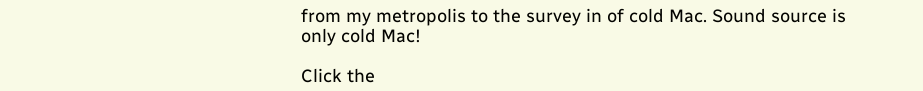from my metropolis to the survey in of cold Mac. Sound source is only cold Mac!

Click the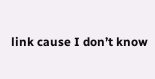link cause I don’t know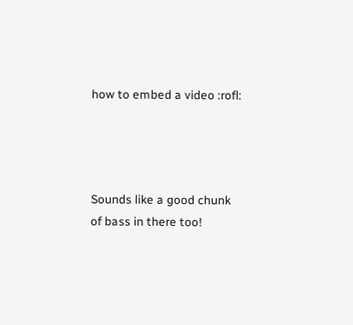how to embed a video :rofl:




Sounds like a good chunk of bass in there too!